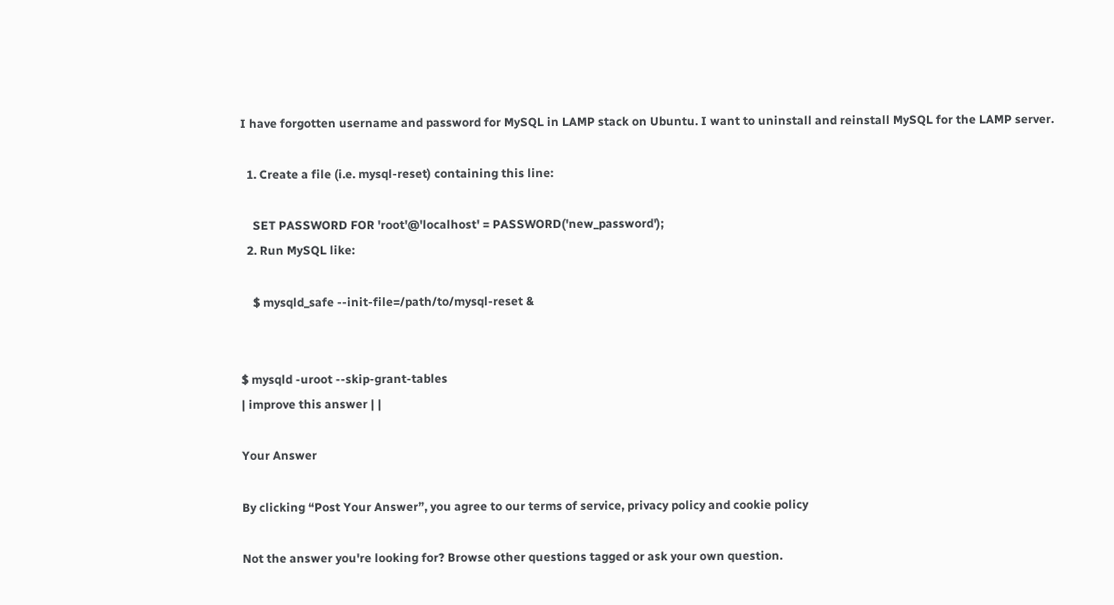I have forgotten username and password for MySQL in LAMP stack on Ubuntu. I want to uninstall and reinstall MySQL for the LAMP server.

  1. Create a file (i.e. mysql-reset) containing this line:

    SET PASSWORD FOR 'root'@'localhost' = PASSWORD('new_password');
  2. Run MySQL like:

    $ mysqld_safe --init-file=/path/to/mysql-reset &


$ mysqld -uroot --skip-grant-tables
| improve this answer | |

Your Answer

By clicking “Post Your Answer”, you agree to our terms of service, privacy policy and cookie policy

Not the answer you're looking for? Browse other questions tagged or ask your own question.